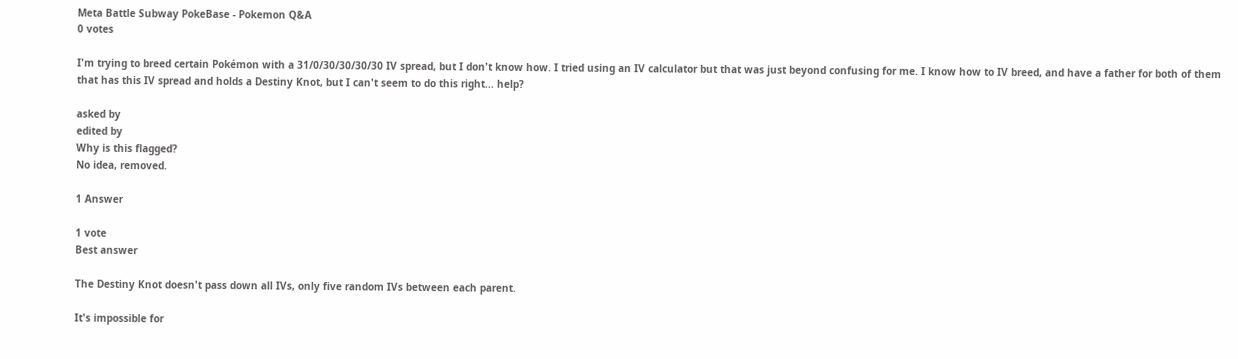Meta Battle Subway PokeBase - Pokemon Q&A
0 votes

I'm trying to breed certain Pokémon with a 31/0/30/30/30/30 IV spread, but I don't know how. I tried using an IV calculator but that was just beyond confusing for me. I know how to IV breed, and have a father for both of them that has this IV spread and holds a Destiny Knot, but I can't seem to do this right... help?

asked by
edited by
Why is this flagged?
No idea, removed.

1 Answer

1 vote
Best answer

The Destiny Knot doesn't pass down all IVs, only five random IVs between each parent.

It's impossible for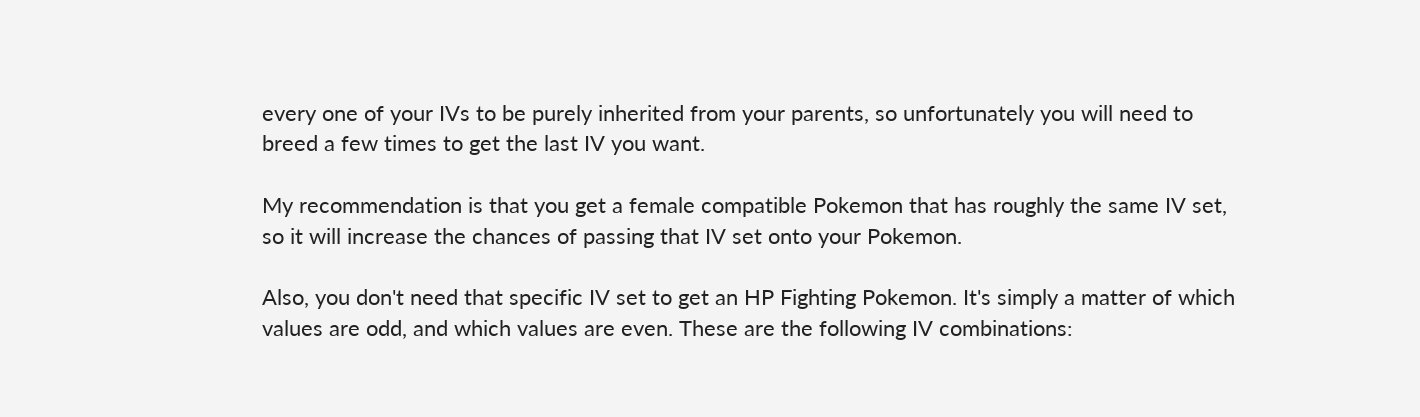every one of your IVs to be purely inherited from your parents, so unfortunately you will need to breed a few times to get the last IV you want.

My recommendation is that you get a female compatible Pokemon that has roughly the same IV set, so it will increase the chances of passing that IV set onto your Pokemon.

Also, you don't need that specific IV set to get an HP Fighting Pokemon. It's simply a matter of which values are odd, and which values are even. These are the following IV combinations: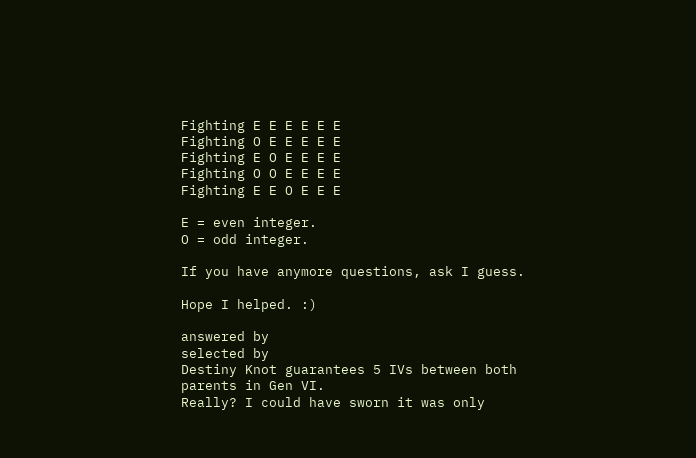Fighting E E E E E E
Fighting O E E E E E
Fighting E O E E E E
Fighting O O E E E E
Fighting E E O E E E

E = even integer.
O = odd integer.

If you have anymore questions, ask I guess.

Hope I helped. :)

answered by
selected by
Destiny Knot guarantees 5 IVs between both parents in Gen VI.
Really? I could have sworn it was only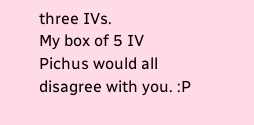three IVs.
My box of 5 IV Pichus would all disagree with you. :P